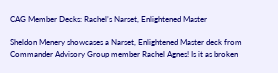CAG Member Decks: Rachel’s Narset, Enlightened Master

Sheldon Menery showcases a Narset, Enlightened Master deck from Commander Advisory Group member Rachel Agnes! Is it as broken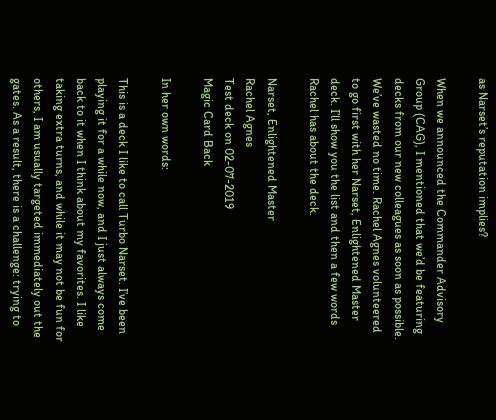as Narset’s reputation implies?

When we announced the Commander Advisory Group (CAG), I mentioned that we’d be featuring decks from our new colleagues as soon as possible. We’ve wasted no time. Rachel Agnes volunteered to go first with her Narset, Enlightened Master deck. I’ll show you the list and then a few words Rachel has about the deck.

Narset, Enlightened Master
Rachel Agnes
Test deck on 02-07-2019
Magic Card Back

In her own words:

This is a deck I like to call Turbo Narset. I’ve been playing it for a while now, and I just always come back to it when I think about my favorites. I like taking extra turns, and while it may not be fun for others, I am usually targeted immediately out the gates. As a result, there is a challenge: trying to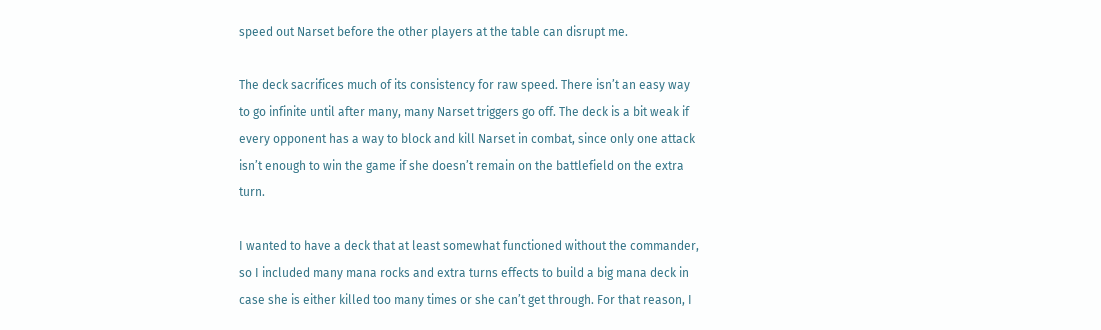speed out Narset before the other players at the table can disrupt me.

The deck sacrifices much of its consistency for raw speed. There isn’t an easy way to go infinite until after many, many Narset triggers go off. The deck is a bit weak if every opponent has a way to block and kill Narset in combat, since only one attack isn’t enough to win the game if she doesn’t remain on the battlefield on the extra turn.

I wanted to have a deck that at least somewhat functioned without the commander, so I included many mana rocks and extra turns effects to build a big mana deck in case she is either killed too many times or she can’t get through. For that reason, I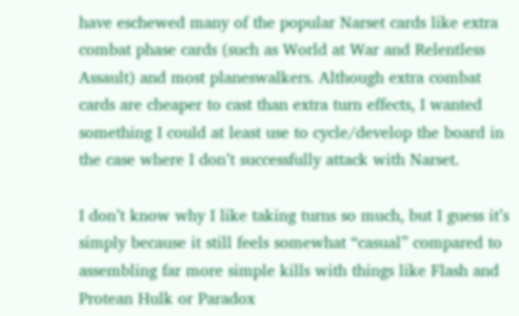have eschewed many of the popular Narset cards like extra combat phase cards (such as World at War and Relentless Assault) and most planeswalkers. Although extra combat cards are cheaper to cast than extra turn effects, I wanted something I could at least use to cycle/develop the board in the case where I don’t successfully attack with Narset.

I don’t know why I like taking turns so much, but I guess it’s simply because it still feels somewhat “casual” compared to assembling far more simple kills with things like Flash and Protean Hulk or Paradox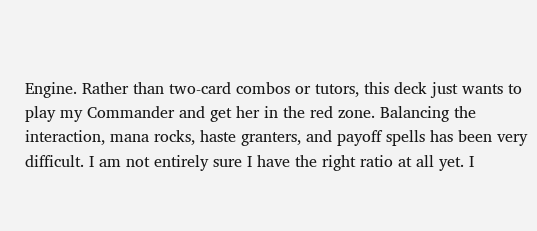Engine. Rather than two-card combos or tutors, this deck just wants to play my Commander and get her in the red zone. Balancing the interaction, mana rocks, haste granters, and payoff spells has been very difficult. I am not entirely sure I have the right ratio at all yet. I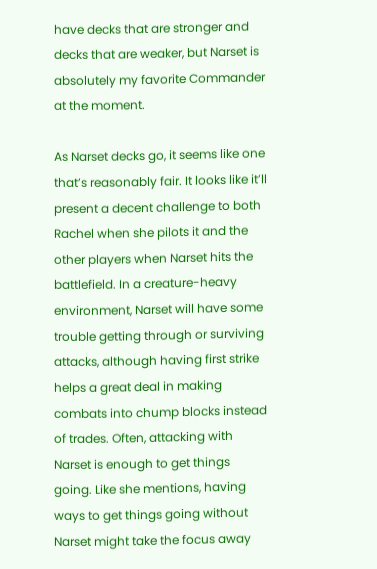have decks that are stronger and decks that are weaker, but Narset is absolutely my favorite Commander at the moment.

As Narset decks go, it seems like one that’s reasonably fair. It looks like it’ll present a decent challenge to both Rachel when she pilots it and the other players when Narset hits the battlefield. In a creature-heavy environment, Narset will have some trouble getting through or surviving attacks, although having first strike helps a great deal in making combats into chump blocks instead of trades. Often, attacking with Narset is enough to get things going. Like she mentions, having ways to get things going without Narset might take the focus away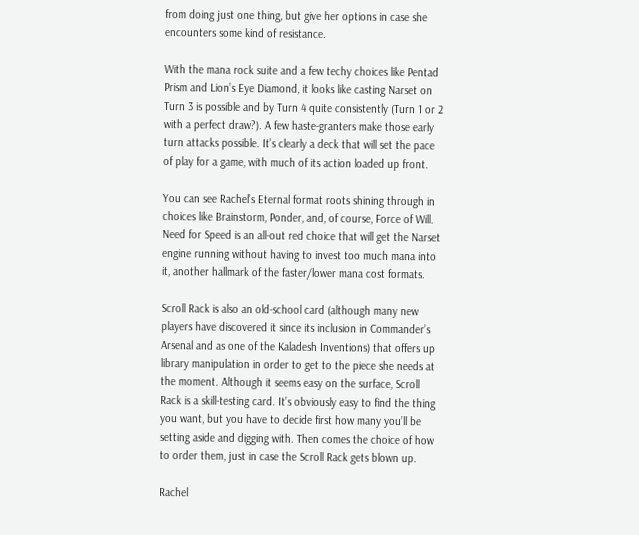from doing just one thing, but give her options in case she encounters some kind of resistance.

With the mana rock suite and a few techy choices like Pentad Prism and Lion’s Eye Diamond, it looks like casting Narset on Turn 3 is possible and by Turn 4 quite consistently (Turn 1 or 2 with a perfect draw?). A few haste-granters make those early turn attacks possible. It’s clearly a deck that will set the pace of play for a game, with much of its action loaded up front.

You can see Rachel’s Eternal format roots shining through in choices like Brainstorm, Ponder, and, of course, Force of Will. Need for Speed is an all-out red choice that will get the Narset engine running without having to invest too much mana into it, another hallmark of the faster/lower mana cost formats.

Scroll Rack is also an old-school card (although many new players have discovered it since its inclusion in Commander’s Arsenal and as one of the Kaladesh Inventions) that offers up library manipulation in order to get to the piece she needs at the moment. Although it seems easy on the surface, Scroll Rack is a skill-testing card. It’s obviously easy to find the thing you want, but you have to decide first how many you’ll be setting aside and digging with. Then comes the choice of how to order them, just in case the Scroll Rack gets blown up.

Rachel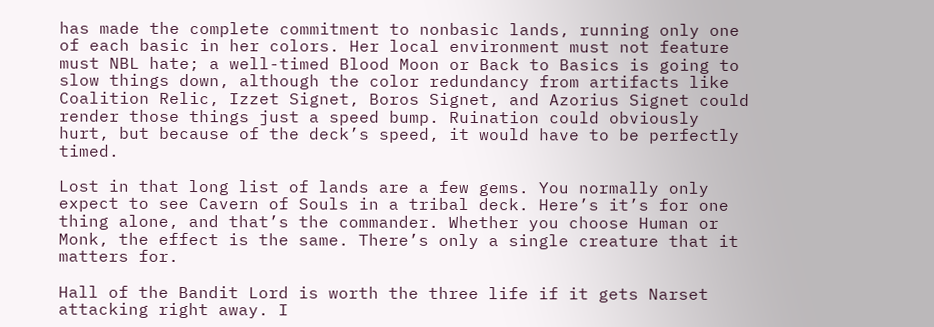has made the complete commitment to nonbasic lands, running only one of each basic in her colors. Her local environment must not feature must NBL hate; a well-timed Blood Moon or Back to Basics is going to slow things down, although the color redundancy from artifacts like Coalition Relic, Izzet Signet, Boros Signet, and Azorius Signet could render those things just a speed bump. Ruination could obviously hurt, but because of the deck’s speed, it would have to be perfectly timed.

Lost in that long list of lands are a few gems. You normally only expect to see Cavern of Souls in a tribal deck. Here’s it’s for one thing alone, and that’s the commander. Whether you choose Human or Monk, the effect is the same. There’s only a single creature that it matters for.

Hall of the Bandit Lord is worth the three life if it gets Narset attacking right away. I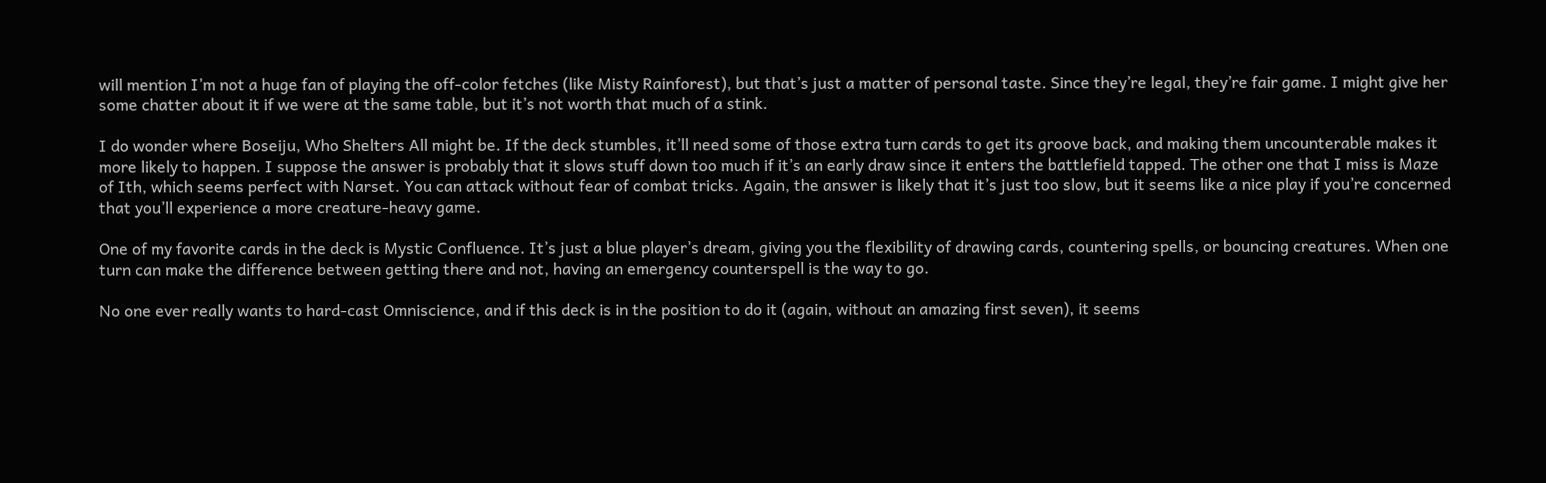will mention I’m not a huge fan of playing the off-color fetches (like Misty Rainforest), but that’s just a matter of personal taste. Since they’re legal, they’re fair game. I might give her some chatter about it if we were at the same table, but it’s not worth that much of a stink.

I do wonder where Boseiju, Who Shelters All might be. If the deck stumbles, it’ll need some of those extra turn cards to get its groove back, and making them uncounterable makes it more likely to happen. I suppose the answer is probably that it slows stuff down too much if it’s an early draw since it enters the battlefield tapped. The other one that I miss is Maze of Ith, which seems perfect with Narset. You can attack without fear of combat tricks. Again, the answer is likely that it’s just too slow, but it seems like a nice play if you’re concerned that you’ll experience a more creature-heavy game.

One of my favorite cards in the deck is Mystic Confluence. It’s just a blue player’s dream, giving you the flexibility of drawing cards, countering spells, or bouncing creatures. When one turn can make the difference between getting there and not, having an emergency counterspell is the way to go.

No one ever really wants to hard-cast Omniscience, and if this deck is in the position to do it (again, without an amazing first seven), it seems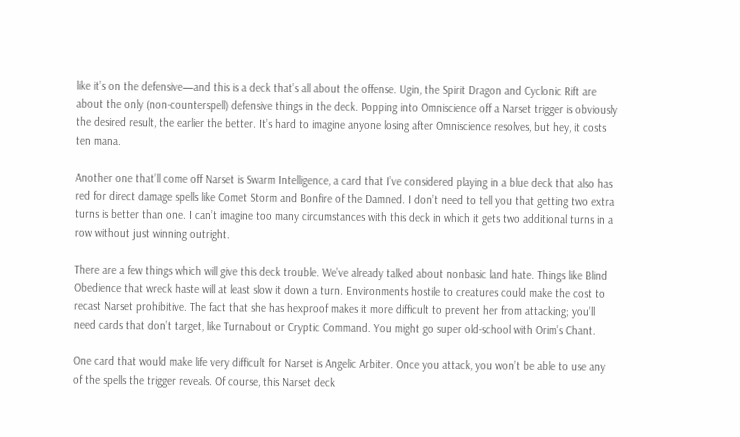like it’s on the defensive—and this is a deck that’s all about the offense. Ugin, the Spirit Dragon and Cyclonic Rift are about the only (non-counterspell) defensive things in the deck. Popping into Omniscience off a Narset trigger is obviously the desired result, the earlier the better. It’s hard to imagine anyone losing after Omniscience resolves, but hey, it costs ten mana.

Another one that’ll come off Narset is Swarm Intelligence, a card that I’ve considered playing in a blue deck that also has red for direct damage spells like Comet Storm and Bonfire of the Damned. I don’t need to tell you that getting two extra turns is better than one. I can’t imagine too many circumstances with this deck in which it gets two additional turns in a row without just winning outright.

There are a few things which will give this deck trouble. We’ve already talked about nonbasic land hate. Things like Blind Obedience that wreck haste will at least slow it down a turn. Environments hostile to creatures could make the cost to recast Narset prohibitive. The fact that she has hexproof makes it more difficult to prevent her from attacking; you’ll need cards that don’t target, like Turnabout or Cryptic Command. You might go super old-school with Orim’s Chant.

One card that would make life very difficult for Narset is Angelic Arbiter. Once you attack, you won’t be able to use any of the spells the trigger reveals. Of course, this Narset deck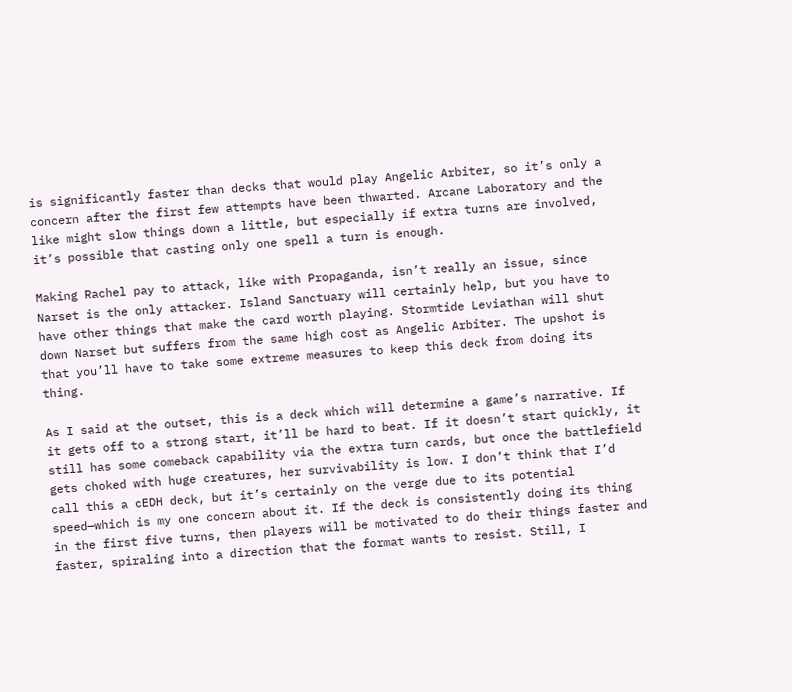is significantly faster than decks that would play Angelic Arbiter, so it’s only a concern after the first few attempts have been thwarted. Arcane Laboratory and the like might slow things down a little, but especially if extra turns are involved, it’s possible that casting only one spell a turn is enough.

Making Rachel pay to attack, like with Propaganda, isn’t really an issue, since Narset is the only attacker. Island Sanctuary will certainly help, but you have to have other things that make the card worth playing. Stormtide Leviathan will shut down Narset but suffers from the same high cost as Angelic Arbiter. The upshot is that you’ll have to take some extreme measures to keep this deck from doing its thing.

As I said at the outset, this is a deck which will determine a game’s narrative. If it gets off to a strong start, it’ll be hard to beat. If it doesn’t start quickly, it still has some comeback capability via the extra turn cards, but once the battlefield gets choked with huge creatures, her survivability is low. I don’t think that I’d call this a cEDH deck, but it’s certainly on the verge due to its potential speed—which is my one concern about it. If the deck is consistently doing its thing in the first five turns, then players will be motivated to do their things faster and faster, spiraling into a direction that the format wants to resist. Still, I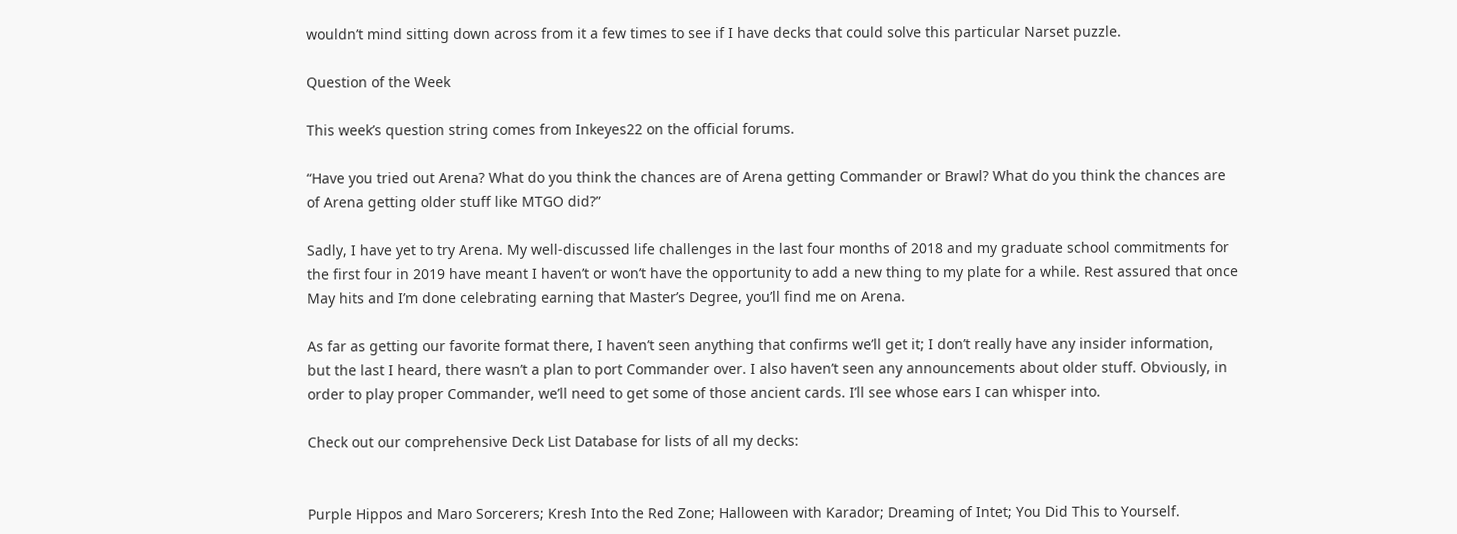wouldn’t mind sitting down across from it a few times to see if I have decks that could solve this particular Narset puzzle.

Question of the Week

This week’s question string comes from Inkeyes22 on the official forums.

“Have you tried out Arena? What do you think the chances are of Arena getting Commander or Brawl? What do you think the chances are of Arena getting older stuff like MTGO did?”

Sadly, I have yet to try Arena. My well-discussed life challenges in the last four months of 2018 and my graduate school commitments for the first four in 2019 have meant I haven’t or won’t have the opportunity to add a new thing to my plate for a while. Rest assured that once May hits and I’m done celebrating earning that Master’s Degree, you’ll find me on Arena.

As far as getting our favorite format there, I haven’t seen anything that confirms we’ll get it; I don’t really have any insider information, but the last I heard, there wasn’t a plan to port Commander over. I also haven’t seen any announcements about older stuff. Obviously, in order to play proper Commander, we’ll need to get some of those ancient cards. I’ll see whose ears I can whisper into.

Check out our comprehensive Deck List Database for lists of all my decks:


Purple Hippos and Maro Sorcerers; Kresh Into the Red Zone; Halloween with Karador; Dreaming of Intet; You Did This to Yourself.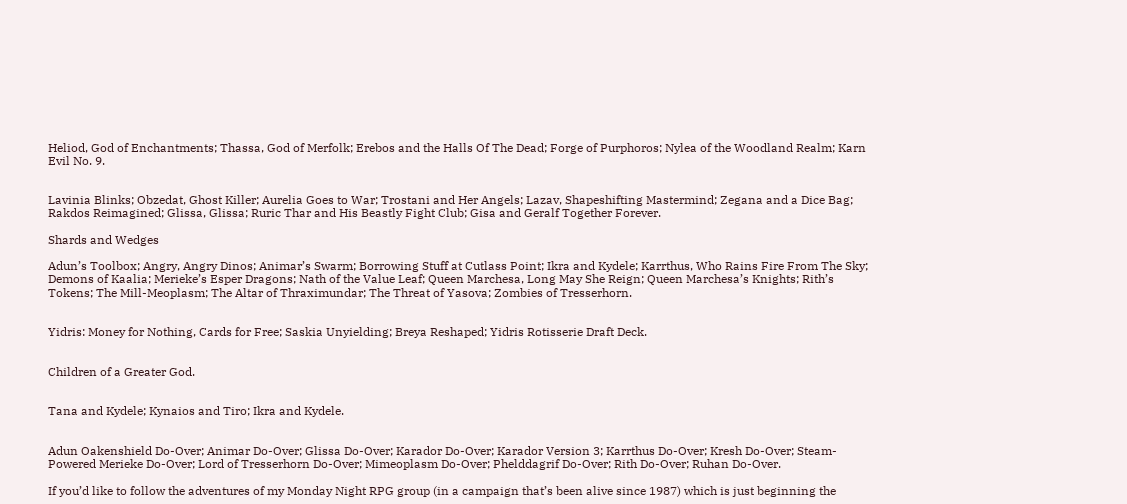Heliod, God of Enchantments; Thassa, God of Merfolk; Erebos and the Halls Of The Dead; Forge of Purphoros; Nylea of the Woodland Realm; Karn Evil No. 9.


Lavinia Blinks; Obzedat, Ghost Killer; Aurelia Goes to War; Trostani and Her Angels; Lazav, Shapeshifting Mastermind; Zegana and a Dice Bag; Rakdos Reimagined; Glissa, Glissa; Ruric Thar and His Beastly Fight Club; Gisa and Geralf Together Forever.

Shards and Wedges

Adun’s Toolbox; Angry, Angry Dinos; Animar’s Swarm; Borrowing Stuff at Cutlass Point; Ikra and Kydele; Karrthus, Who Rains Fire From The Sky; Demons of Kaalia; Merieke’s Esper Dragons; Nath of the Value Leaf; Queen Marchesa, Long May She Reign; Queen Marchesa’s Knights; Rith’s Tokens; The Mill-Meoplasm; The Altar of Thraximundar; The Threat of Yasova; Zombies of Tresserhorn.


Yidris: Money for Nothing, Cards for Free; Saskia Unyielding; Breya Reshaped; Yidris Rotisserie Draft Deck.


Children of a Greater God.


Tana and Kydele; Kynaios and Tiro; Ikra and Kydele.


Adun Oakenshield Do-Over; Animar Do-Over; Glissa Do-Over; Karador Do-Over; Karador Version 3; Karrthus Do-Over; Kresh Do-Over; Steam-Powered Merieke Do-Over; Lord of Tresserhorn Do-Over; Mimeoplasm Do-Over; Phelddagrif Do-Over; Rith Do-Over; Ruhan Do-Over.

If you’d like to follow the adventures of my Monday Night RPG group (in a campaign that’s been alive since 1987) which is just beginning the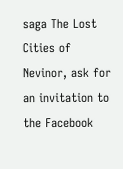saga The Lost Cities of Nevinor, ask for an invitation to the Facebook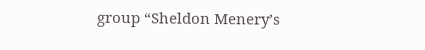group “Sheldon Menery’s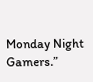Monday Night Gamers.”